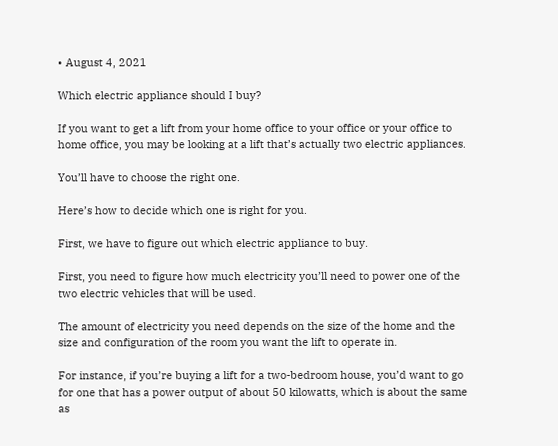• August 4, 2021

Which electric appliance should I buy?

If you want to get a lift from your home office to your office or your office to home office, you may be looking at a lift that’s actually two electric appliances.

You’ll have to choose the right one.

Here’s how to decide which one is right for you.

First, we have to figure out which electric appliance to buy.

First, you need to figure how much electricity you’ll need to power one of the two electric vehicles that will be used.

The amount of electricity you need depends on the size of the home and the size and configuration of the room you want the lift to operate in.

For instance, if you’re buying a lift for a two-bedroom house, you’d want to go for one that has a power output of about 50 kilowatts, which is about the same as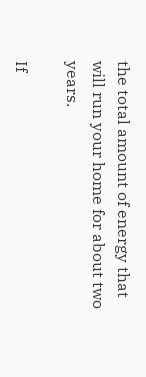the total amount of energy that will run your home for about two years.

If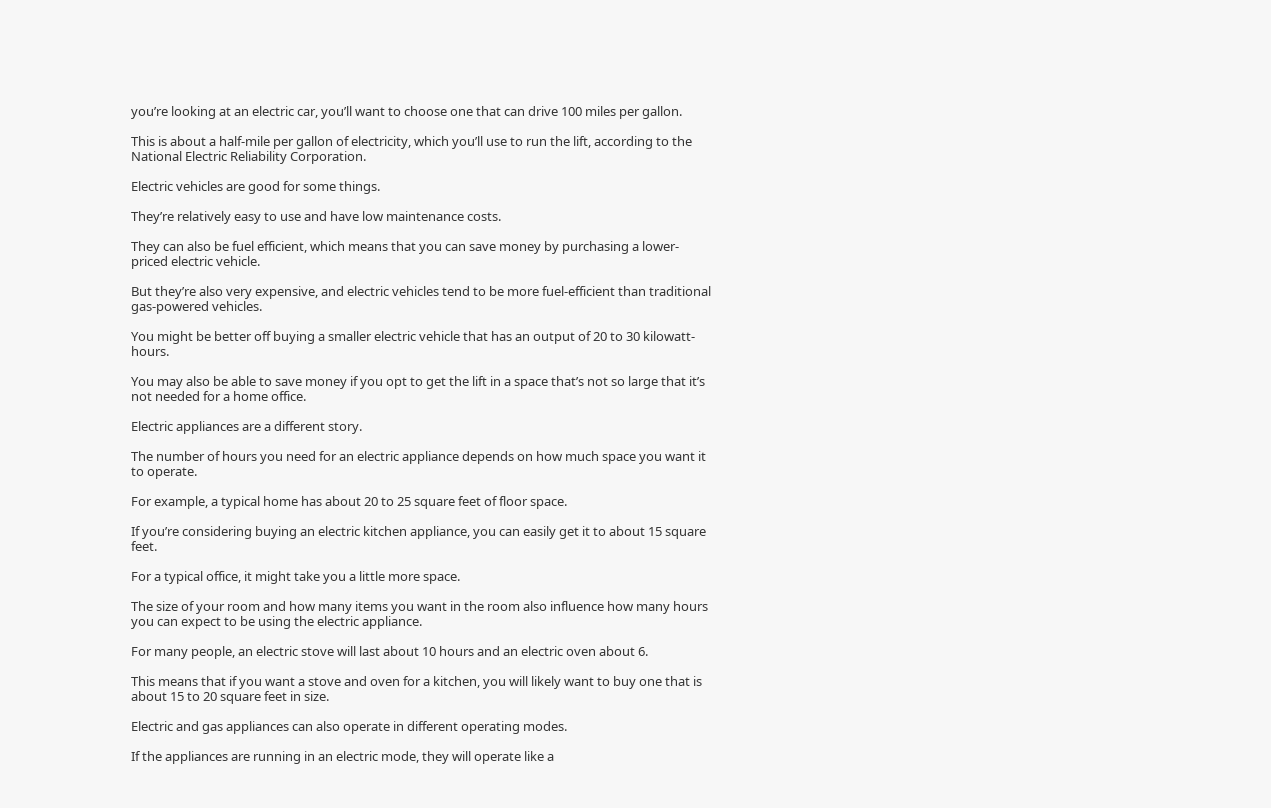you’re looking at an electric car, you’ll want to choose one that can drive 100 miles per gallon.

This is about a half-mile per gallon of electricity, which you’ll use to run the lift, according to the National Electric Reliability Corporation.

Electric vehicles are good for some things.

They’re relatively easy to use and have low maintenance costs.

They can also be fuel efficient, which means that you can save money by purchasing a lower-priced electric vehicle.

But they’re also very expensive, and electric vehicles tend to be more fuel-efficient than traditional gas-powered vehicles.

You might be better off buying a smaller electric vehicle that has an output of 20 to 30 kilowatt-hours.

You may also be able to save money if you opt to get the lift in a space that’s not so large that it’s not needed for a home office.

Electric appliances are a different story.

The number of hours you need for an electric appliance depends on how much space you want it to operate.

For example, a typical home has about 20 to 25 square feet of floor space.

If you’re considering buying an electric kitchen appliance, you can easily get it to about 15 square feet.

For a typical office, it might take you a little more space.

The size of your room and how many items you want in the room also influence how many hours you can expect to be using the electric appliance.

For many people, an electric stove will last about 10 hours and an electric oven about 6.

This means that if you want a stove and oven for a kitchen, you will likely want to buy one that is about 15 to 20 square feet in size.

Electric and gas appliances can also operate in different operating modes.

If the appliances are running in an electric mode, they will operate like a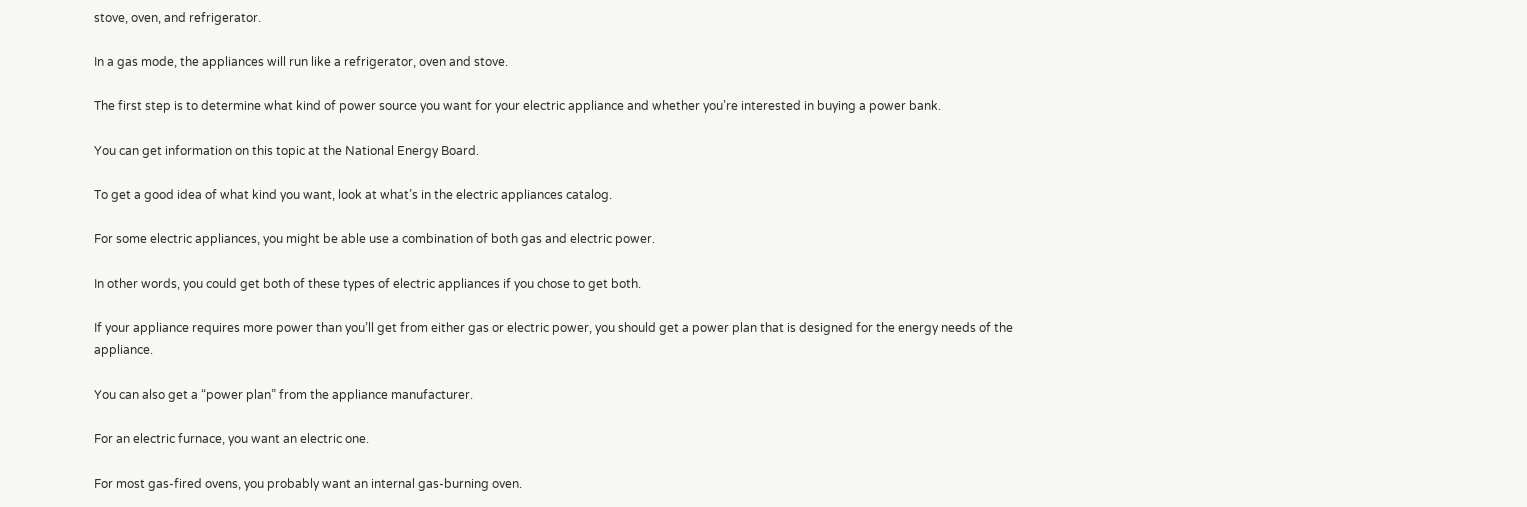stove, oven, and refrigerator.

In a gas mode, the appliances will run like a refrigerator, oven and stove.

The first step is to determine what kind of power source you want for your electric appliance and whether you’re interested in buying a power bank.

You can get information on this topic at the National Energy Board.

To get a good idea of what kind you want, look at what’s in the electric appliances catalog.

For some electric appliances, you might be able use a combination of both gas and electric power.

In other words, you could get both of these types of electric appliances if you chose to get both.

If your appliance requires more power than you’ll get from either gas or electric power, you should get a power plan that is designed for the energy needs of the appliance.

You can also get a “power plan” from the appliance manufacturer.

For an electric furnace, you want an electric one.

For most gas-fired ovens, you probably want an internal gas-burning oven.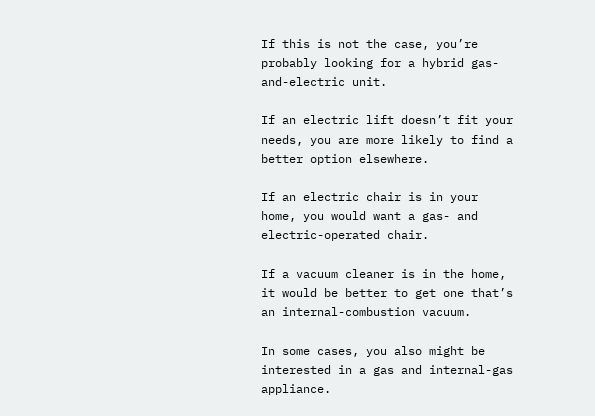If this is not the case, you’re probably looking for a hybrid gas-and-electric unit.

If an electric lift doesn’t fit your needs, you are more likely to find a better option elsewhere.

If an electric chair is in your home, you would want a gas- and electric-operated chair.

If a vacuum cleaner is in the home, it would be better to get one that’s an internal-combustion vacuum.

In some cases, you also might be interested in a gas and internal-gas appliance.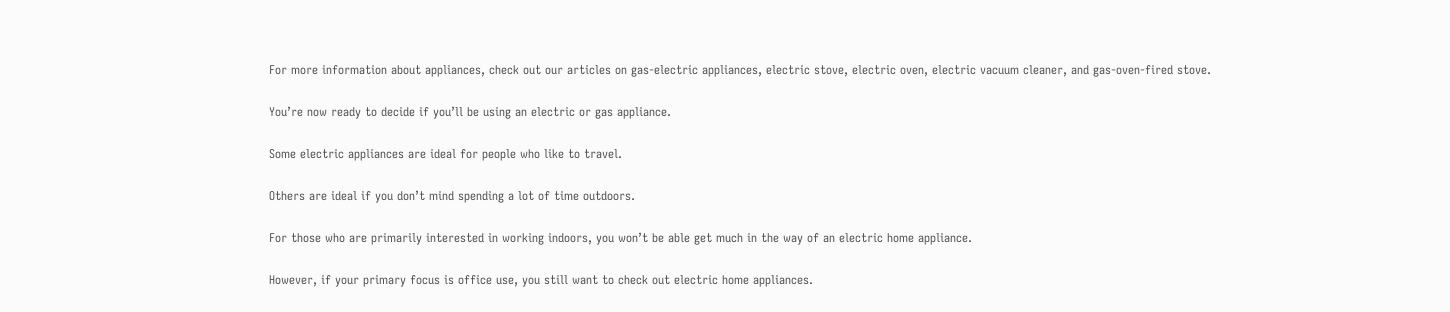For more information about appliances, check out our articles on gas-electric appliances, electric stove, electric oven, electric vacuum cleaner, and gas-oven-fired stove.

You’re now ready to decide if you’ll be using an electric or gas appliance.

Some electric appliances are ideal for people who like to travel.

Others are ideal if you don’t mind spending a lot of time outdoors.

For those who are primarily interested in working indoors, you won’t be able get much in the way of an electric home appliance.

However, if your primary focus is office use, you still want to check out electric home appliances.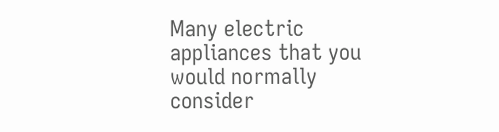Many electric appliances that you would normally consider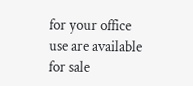for your office use are available for sale